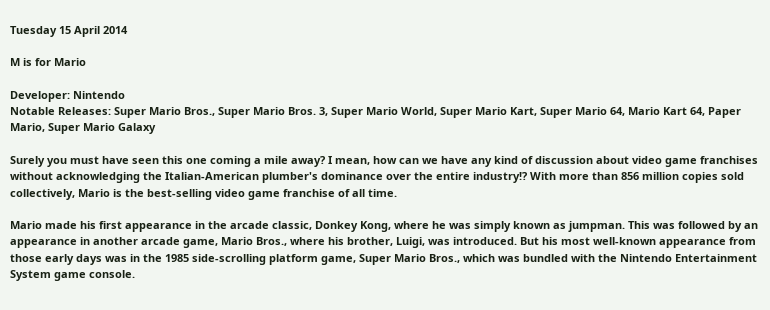Tuesday 15 April 2014

M is for Mario

Developer: Nintendo
Notable Releases: Super Mario Bros., Super Mario Bros. 3, Super Mario World, Super Mario Kart, Super Mario 64, Mario Kart 64, Paper Mario, Super Mario Galaxy

Surely you must have seen this one coming a mile away? I mean, how can we have any kind of discussion about video game franchises without acknowledging the Italian-American plumber's dominance over the entire industry!? With more than 856 million copies sold collectively, Mario is the best-selling video game franchise of all time.

Mario made his first appearance in the arcade classic, Donkey Kong, where he was simply known as jumpman. This was followed by an appearance in another arcade game, Mario Bros., where his brother, Luigi, was introduced. But his most well-known appearance from those early days was in the 1985 side-scrolling platform game, Super Mario Bros., which was bundled with the Nintendo Entertainment System game console.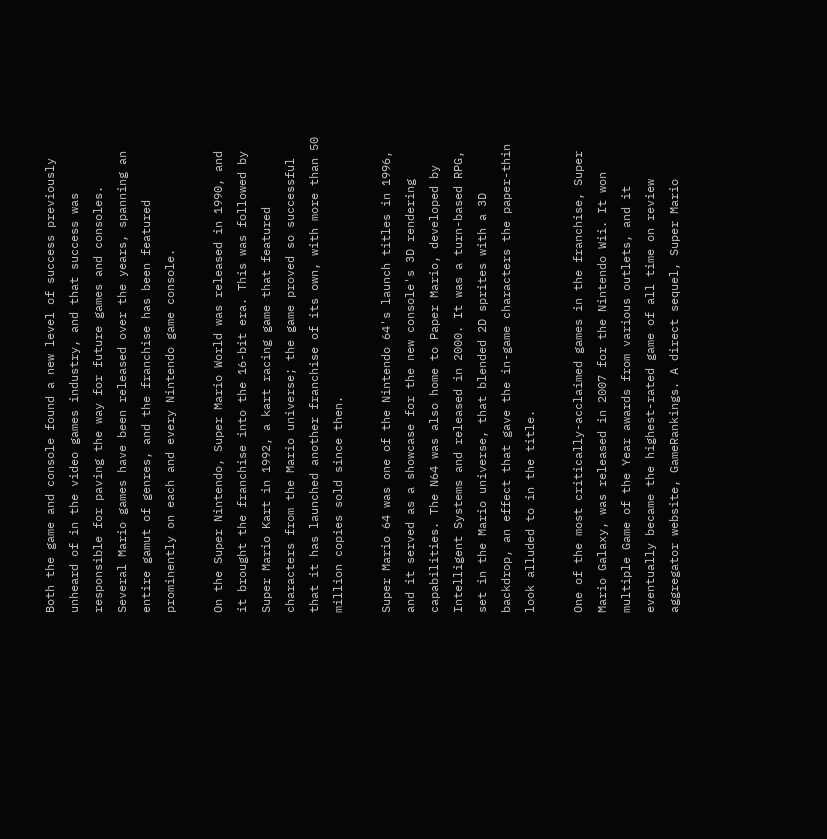Both the game and console found a new level of success previously unheard of in the video games industry, and that success was responsible for paving the way for future games and consoles. Several Mario games have been released over the years, spanning an entire gamut of genres, and the franchise has been featured prominently on each and every Nintendo game console.

On the Super Nintendo, Super Mario World was released in 1990, and it brought the franchise into the 16-bit era. This was followed by Super Mario Kart in 1992, a kart racing game that featured characters from the Mario universe; the game proved so successful that it has launched another franchise of its own, with more than 50 million copies sold since then.

Super Mario 64 was one of the Nintendo 64's launch titles in 1996, and it served as a showcase for the new console's 3D rendering capabilities. The N64 was also home to Paper Mario, developed by Intelligent Systems and released in 2000. It was a turn-based RPG, set in the Mario universe, that blended 2D sprites with a 3D backdrop, an effect that gave the in-game characters the paper-thin look alluded to in the title.

One of the most critically-acclaimed games in the franchise, Super Mario Galaxy, was released in 2007 for the Nintendo Wii. It won multiple Game of the Year awards from various outlets, and it eventually became the highest-rated game of all time on review aggregator website, GameRankings. A direct sequel, Super Mario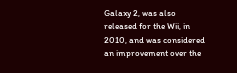Galaxy 2, was also released for the Wii, in 2010, and was considered an improvement over the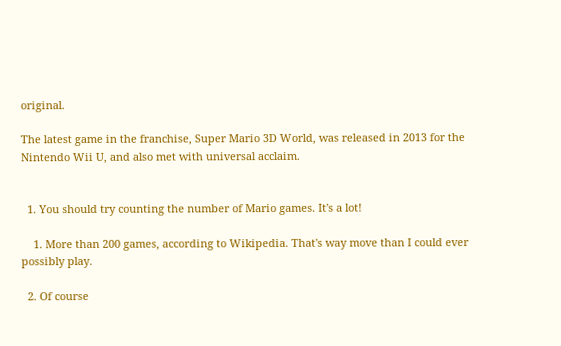original.

The latest game in the franchise, Super Mario 3D World, was released in 2013 for the Nintendo Wii U, and also met with universal acclaim.


  1. You should try counting the number of Mario games. It's a lot!

    1. More than 200 games, according to Wikipedia. That's way move than I could ever possibly play.

  2. Of course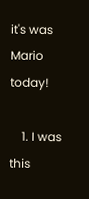it's was Mario today!

    1. I was this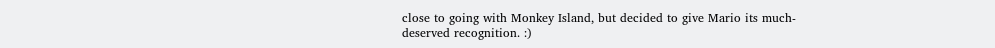close to going with Monkey Island, but decided to give Mario its much-deserved recognition. :)